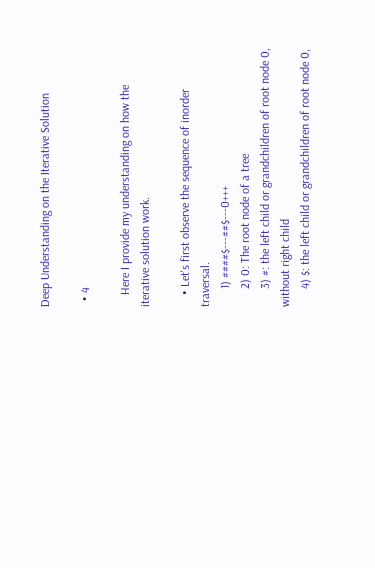Deep Understanding on the Iterative Solution

  • 4

    Here I provide my understanding on how the iterative solution work.

    • Let's first observe the sequence of inorder traversal.
      1) ####$---##$---0+++
      2) 0: The root node of a tree
      3) #: the left child or grandchildren of root node 0, without right child
      4) $: the left child or grandchildren of root node 0,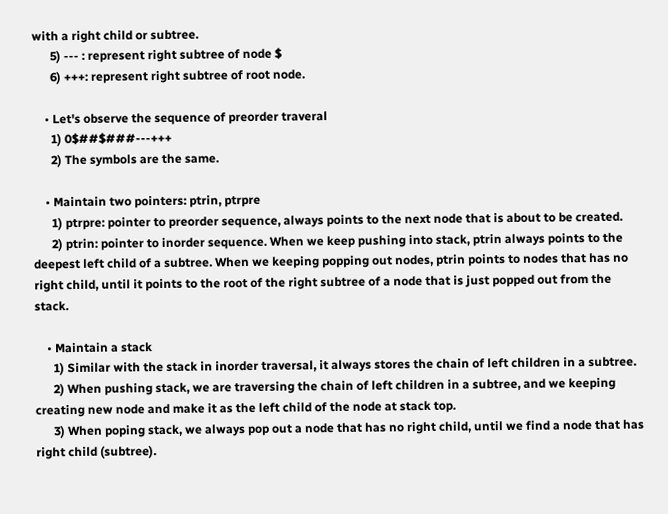with a right child or subtree.
      5) --- : represent right subtree of node $
      6) +++: represent right subtree of root node.

    • Let's observe the sequence of preorder traveral
      1) 0$##$###---+++
      2) The symbols are the same.

    • Maintain two pointers: ptrin, ptrpre
      1) ptrpre: pointer to preorder sequence, always points to the next node that is about to be created.
      2) ptrin: pointer to inorder sequence. When we keep pushing into stack, ptrin always points to the deepest left child of a subtree. When we keeping popping out nodes, ptrin points to nodes that has no right child, until it points to the root of the right subtree of a node that is just popped out from the stack.

    • Maintain a stack
      1) Similar with the stack in inorder traversal, it always stores the chain of left children in a subtree.
      2) When pushing stack, we are traversing the chain of left children in a subtree, and we keeping creating new node and make it as the left child of the node at stack top.
      3) When poping stack, we always pop out a node that has no right child, until we find a node that has right child (subtree).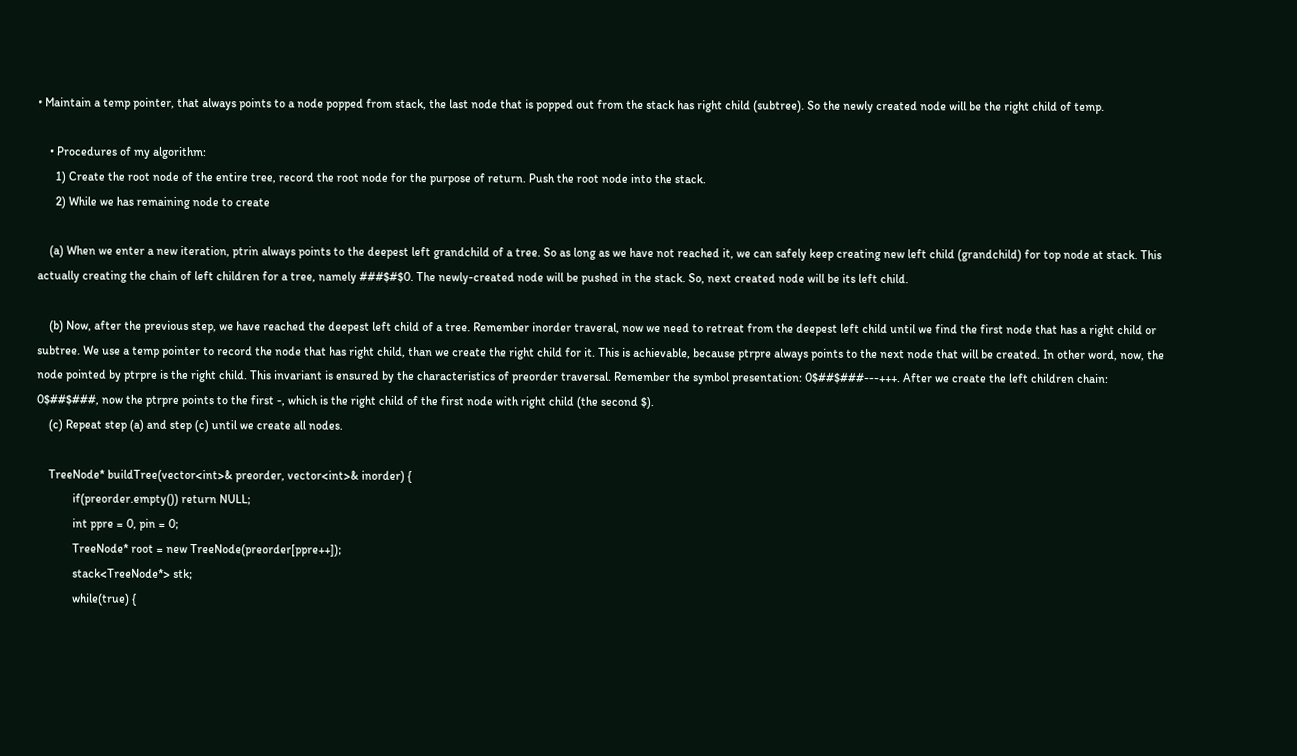• Maintain a temp pointer, that always points to a node popped from stack, the last node that is popped out from the stack has right child (subtree). So the newly created node will be the right child of temp.

    • Procedures of my algorithm:
      1) Create the root node of the entire tree, record the root node for the purpose of return. Push the root node into the stack.
      2) While we has remaining node to create

    (a) When we enter a new iteration, ptrin always points to the deepest left grandchild of a tree. So as long as we have not reached it, we can safely keep creating new left child (grandchild) for top node at stack. This actually creating the chain of left children for a tree, namely ###$#$0. The newly-created node will be pushed in the stack. So, next created node will be its left child.

    (b) Now, after the previous step, we have reached the deepest left child of a tree. Remember inorder traveral, now we need to retreat from the deepest left child until we find the first node that has a right child or subtree. We use a temp pointer to record the node that has right child, than we create the right child for it. This is achievable, because ptrpre always points to the next node that will be created. In other word, now, the node pointed by ptrpre is the right child. This invariant is ensured by the characteristics of preorder traversal. Remember the symbol presentation: 0$##$###---+++. After we create the left children chain: 0$##$###, now the ptrpre points to the first -, which is the right child of the first node with right child (the second $).
    (c) Repeat step (a) and step (c) until we create all nodes.

    TreeNode* buildTree(vector<int>& preorder, vector<int>& inorder) {
            if(preorder.empty()) return NULL;
            int ppre = 0, pin = 0;
            TreeNode* root = new TreeNode(preorder[ppre++]);
            stack<TreeNode*> stk;
            while(true) {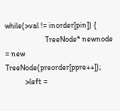while(>val != inorder[pin]) {
                    TreeNode* newnode = new TreeNode(preorder[ppre++]);
          >left =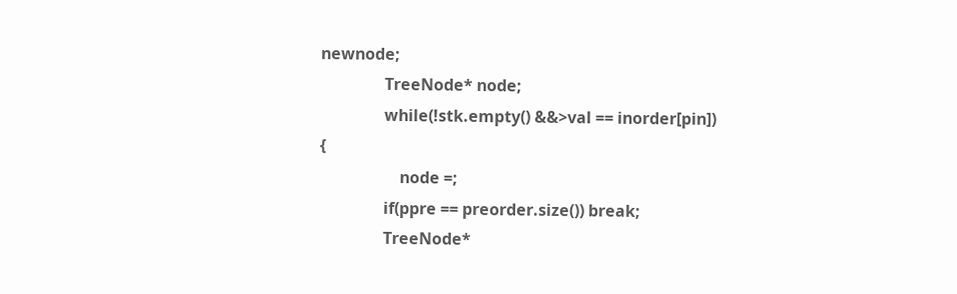newnode;
                TreeNode* node;
                while(!stk.empty() &&>val == inorder[pin]) {
                    node =;
                if(ppre == preorder.size()) break;
                TreeNode*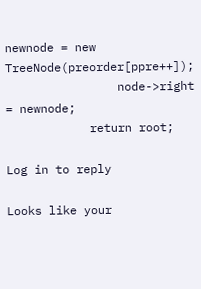newnode = new TreeNode(preorder[ppre++]);
                node->right = newnode;
            return root;

Log in to reply

Looks like your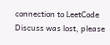connection to LeetCode Discuss was lost, please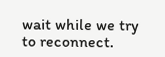wait while we try to reconnect.